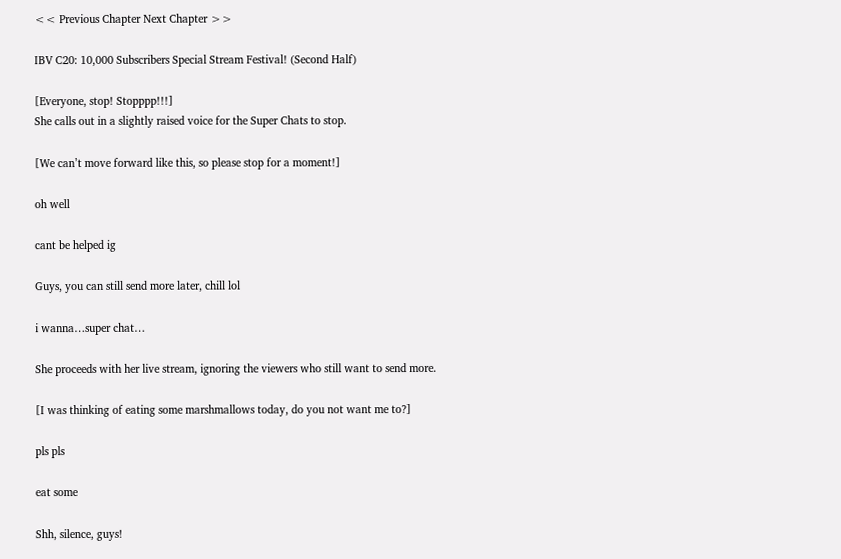<< Previous Chapter Next Chapter >>

IBV C20: 10,000 Subscribers Special Stream Festival! (Second Half)

[Everyone, stop! Stopppp!!!]
She calls out in a slightly raised voice for the Super Chats to stop.

[We can’t move forward like this, so please stop for a moment!]

oh well

cant be helped ig

Guys, you can still send more later, chill lol

i wanna…super chat…

She proceeds with her live stream, ignoring the viewers who still want to send more.

[I was thinking of eating some marshmallows today, do you not want me to?]

pls pls

eat some

Shh, silence, guys!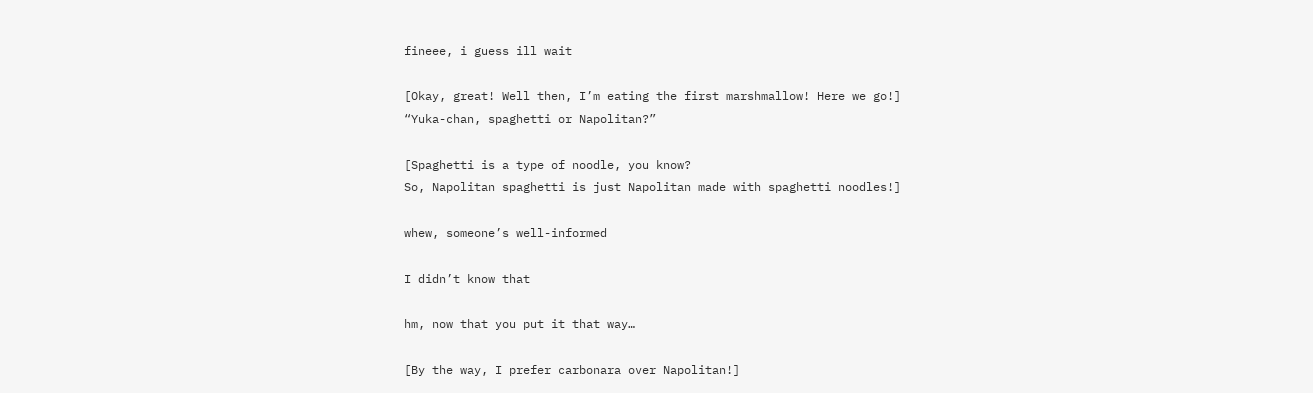fineee, i guess ill wait

[Okay, great! Well then, I’m eating the first marshmallow! Here we go!]
“Yuka-chan, spaghetti or Napolitan?”

[Spaghetti is a type of noodle, you know?
So, Napolitan spaghetti is just Napolitan made with spaghetti noodles!]

whew, someone’s well-informed

I didn’t know that

hm, now that you put it that way…

[By the way, I prefer carbonara over Napolitan!]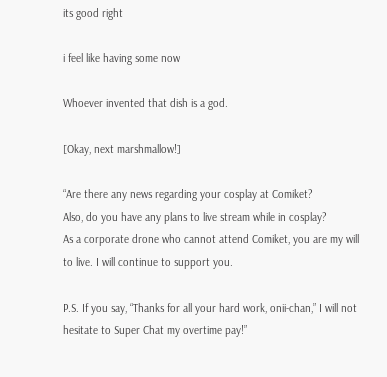its good right

i feel like having some now

Whoever invented that dish is a god.

[Okay, next marshmallow!]

“Are there any news regarding your cosplay at Comiket?
Also, do you have any plans to live stream while in cosplay?
As a corporate drone who cannot attend Comiket, you are my will to live. I will continue to support you.

P.S. If you say, “Thanks for all your hard work, onii-chan,” I will not hesitate to Super Chat my overtime pay!”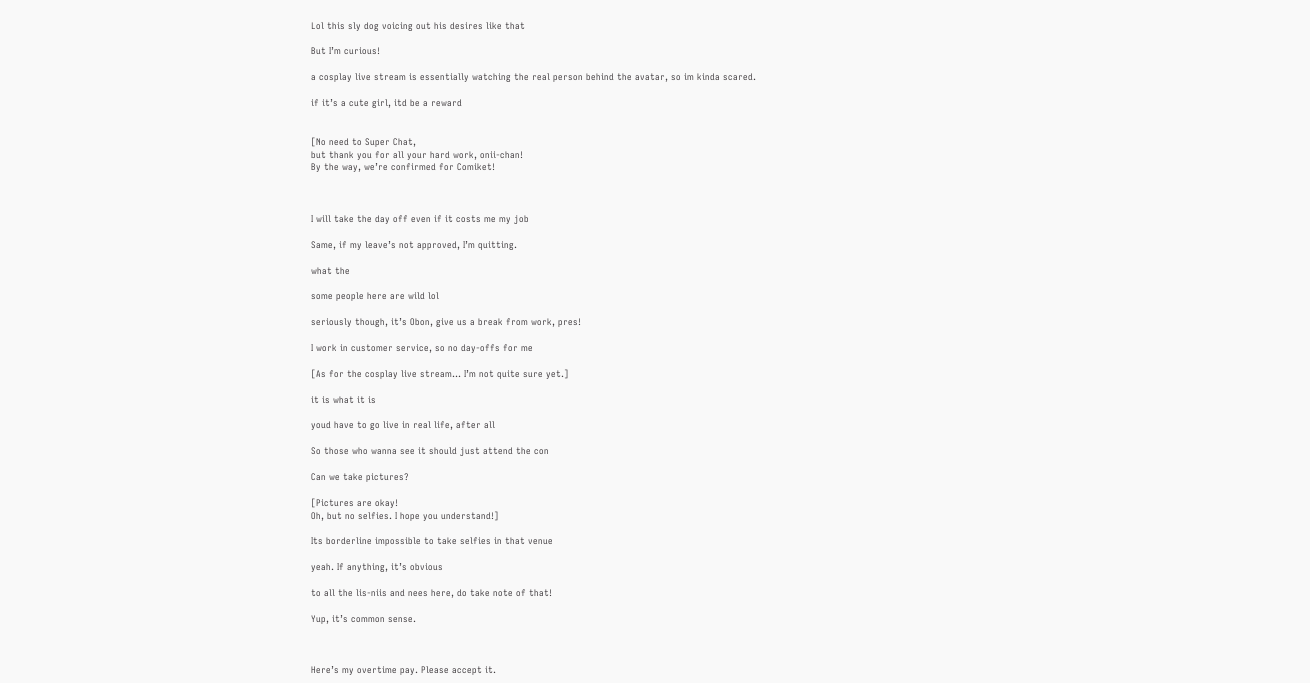Lol this sly dog voicing out his desires like that

But I’m curious!

a cosplay live stream is essentially watching the real person behind the avatar, so im kinda scared.

if it’s a cute girl, itd be a reward


[No need to Super Chat,
but thank you for all your hard work, onii-chan!
By the way, we’re confirmed for Comiket!



I will take the day off even if it costs me my job

Same, if my leave’s not approved, I’m quitting.

what the

some people here are wild lol

seriously though, it’s Obon, give us a break from work, pres!

I work in customer service, so no day-offs for me

[As for the cosplay live stream… I’m not quite sure yet.]

it is what it is

youd have to go live in real life, after all

So those who wanna see it should just attend the con

Can we take pictures?

[Pictures are okay!
Oh, but no selfies. I hope you understand!]

Its borderline impossible to take selfies in that venue

yeah. If anything, it’s obvious

to all the lis-niis and nees here, do take note of that!

Yup, it’s common sense.



Here’s my overtime pay. Please accept it.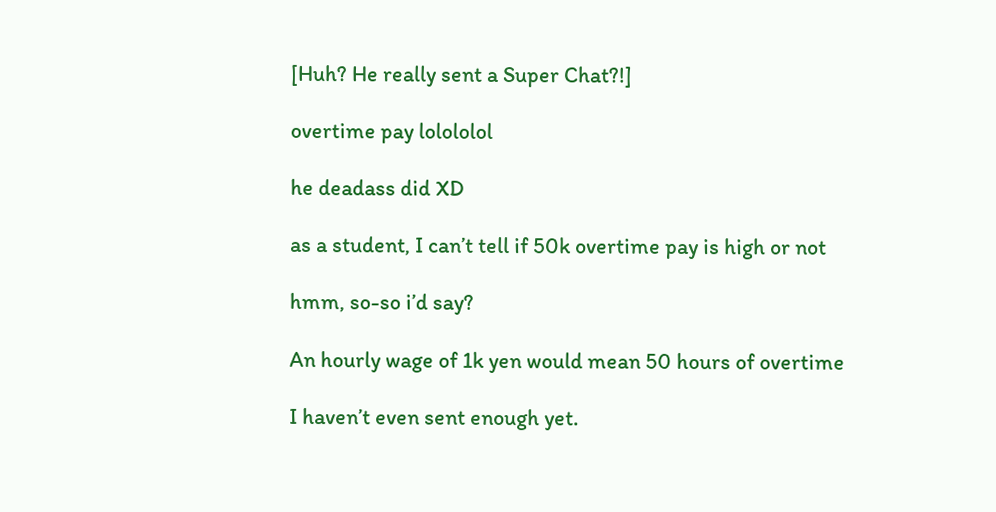[Huh? He really sent a Super Chat?!]

overtime pay lolololol

he deadass did XD

as a student, I can’t tell if 50k overtime pay is high or not

hmm, so-so i’d say?

An hourly wage of 1k yen would mean 50 hours of overtime

I haven’t even sent enough yet.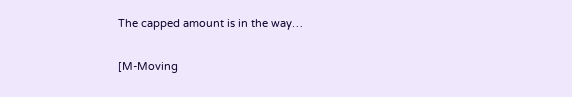The capped amount is in the way…

[M-Moving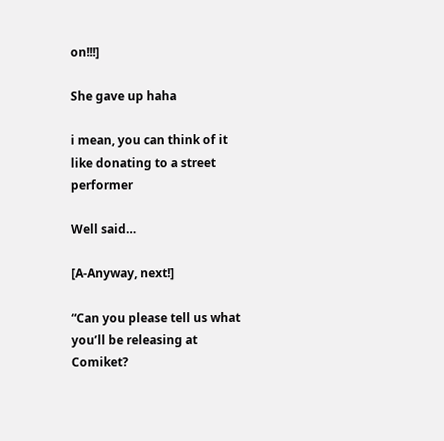on!!!]

She gave up haha

i mean, you can think of it like donating to a street performer

Well said…

[A-Anyway, next!]

“Can you please tell us what you’ll be releasing at Comiket?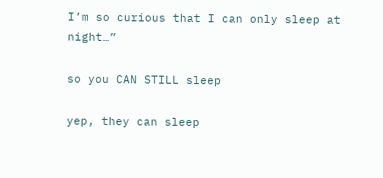I’m so curious that I can only sleep at night…”

so you CAN STILL sleep

yep, they can sleep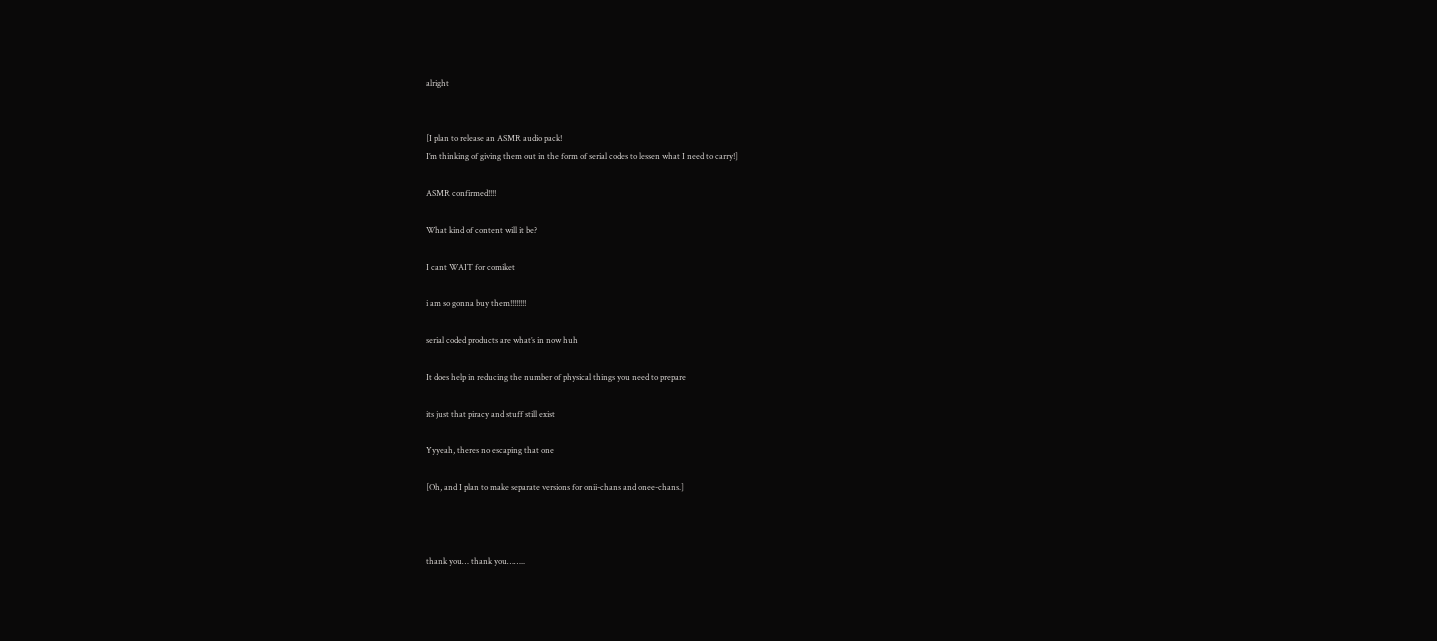alright


[I plan to release an ASMR audio pack!
I’m thinking of giving them out in the form of serial codes to lessen what I need to carry!]

ASMR confirmed!!!!

What kind of content will it be?

I cant WAIT for comiket

i am so gonna buy them!!!!!!!!

serial coded products are what’s in now huh

It does help in reducing the number of physical things you need to prepare

its just that piracy and stuff still exist

Yyyeah, theres no escaping that one

[Oh, and I plan to make separate versions for onii-chans and onee-chans.]



thank you… thank you……..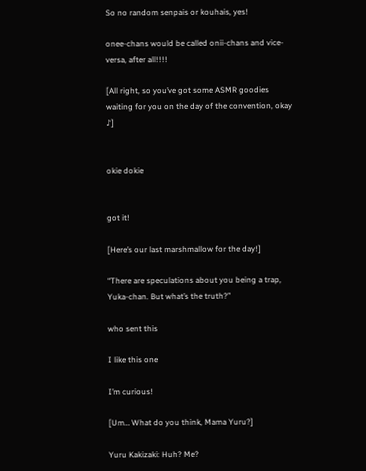So no random senpais or kouhais, yes!

onee-chans would be called onii-chans and vice-versa, after all!!!!

[All right, so you’ve got some ASMR goodies waiting for you on the day of the convention, okay ♪]


okie dokie


got it!

[Here’s our last marshmallow for the day!]

“There are speculations about you being a trap, Yuka-chan. But what’s the truth?”

who sent this

I like this one

I’m curious!

[Um… What do you think, Mama Yuru?]

Yuru Kakizaki: Huh? Me?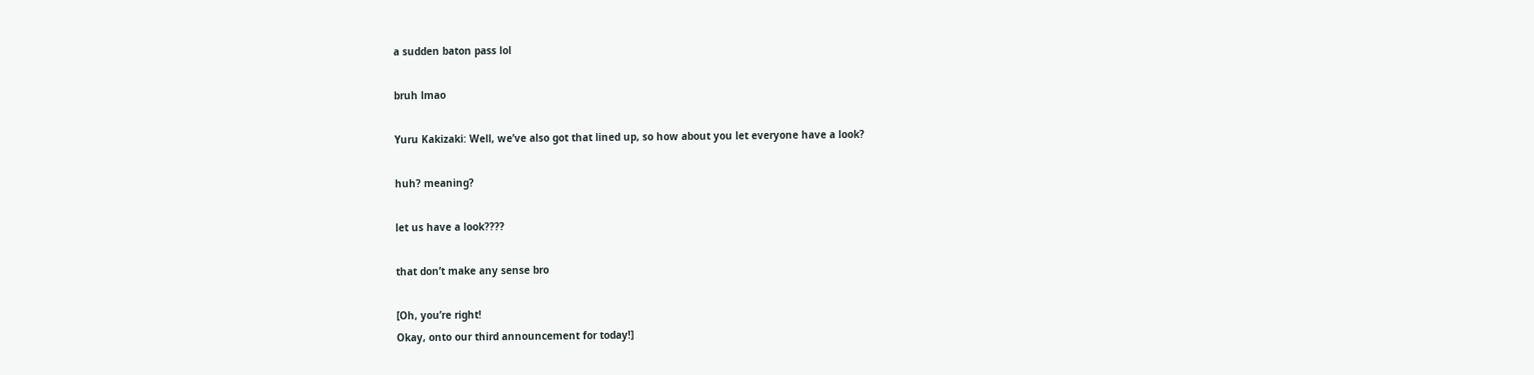a sudden baton pass lol

bruh lmao

Yuru Kakizaki: Well, we’ve also got that lined up, so how about you let everyone have a look?

huh? meaning?

let us have a look????

that don’t make any sense bro

[Oh, you’re right!
Okay, onto our third announcement for today!]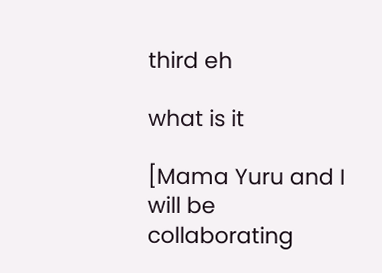third eh

what is it

[Mama Yuru and I will be collaborating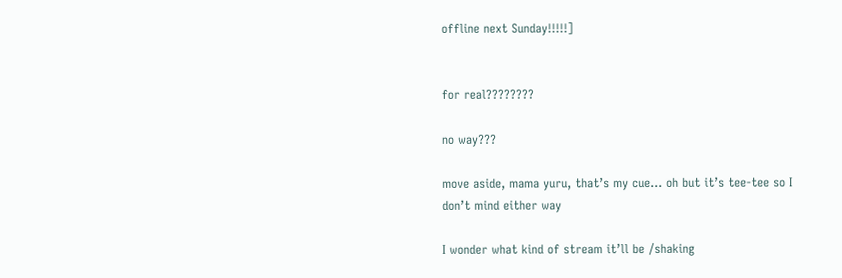offline next Sunday!!!!!]


for real????????

no way???

move aside, mama yuru, that’s my cue… oh but it’s tee-tee so I don’t mind either way

I wonder what kind of stream it’ll be /shaking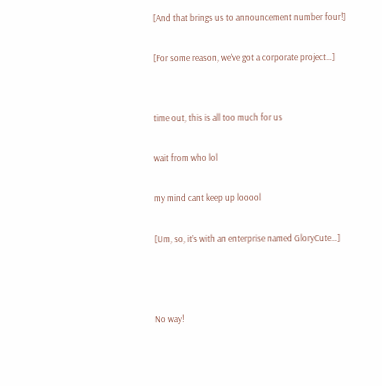[And that brings us to announcement number four!]

[For some reason, we’ve got a corporate project…]


time out, this is all too much for us

wait from who lol

my mind cant keep up looool

[Um, so, it’s with an enterprise named GloryCute…]



No way!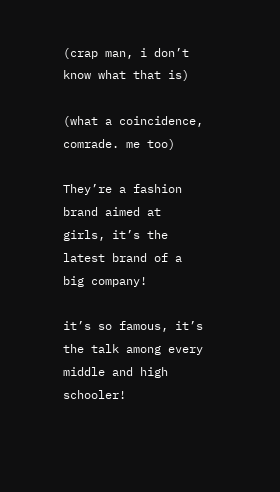(crap man, i don’t know what that is)

(what a coincidence, comrade. me too)

They’re a fashion brand aimed at girls, it’s the latest brand of a big company!

it’s so famous, it’s the talk among every middle and high schooler!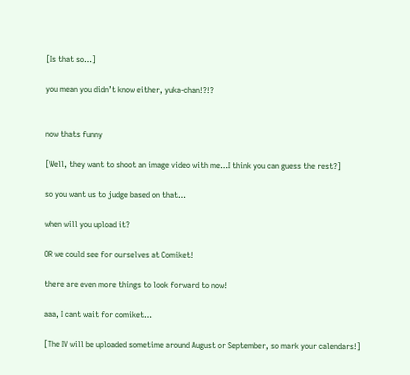[Is that so…]

you mean you didn’t know either, yuka-chan!?!?


now thats funny

[Well, they want to shoot an image video with me…I think you can guess the rest?]

so you want us to judge based on that…

when will you upload it?

OR we could see for ourselves at Comiket!

there are even more things to look forward to now!

aaa, I cant wait for comiket…

[The IV will be uploaded sometime around August or September, so mark your calendars!]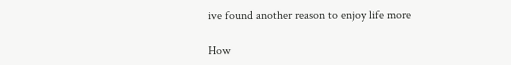ive found another reason to enjoy life more

How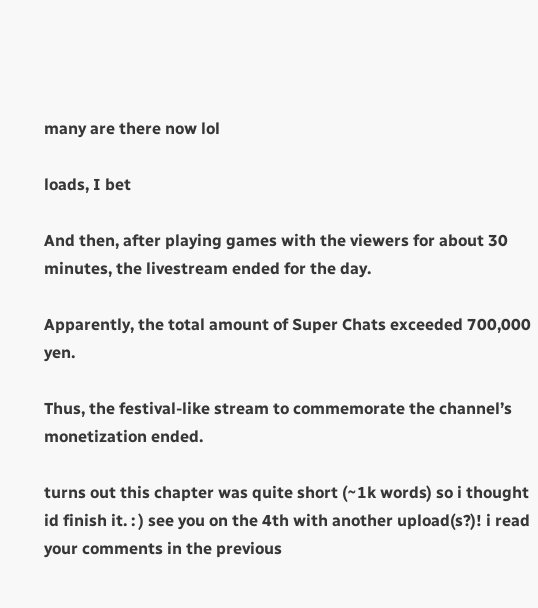many are there now lol

loads, I bet

And then, after playing games with the viewers for about 30 minutes, the livestream ended for the day.

Apparently, the total amount of Super Chats exceeded 700,000 yen.

Thus, the festival-like stream to commemorate the channel’s monetization ended.

turns out this chapter was quite short (~1k words) so i thought id finish it. : ) see you on the 4th with another upload(s?)! i read your comments in the previous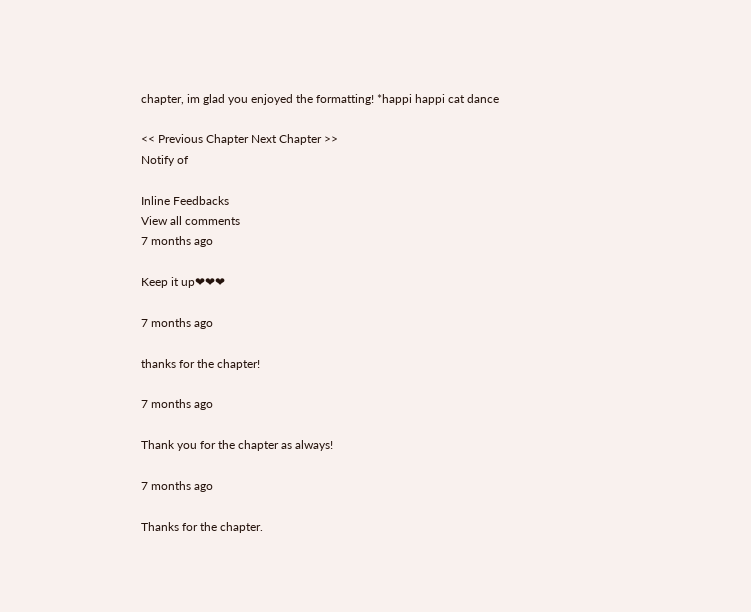chapter, im glad you enjoyed the formatting! *happi happi cat dance

<< Previous Chapter Next Chapter >>
Notify of

Inline Feedbacks
View all comments
7 months ago

Keep it up❤❤❤

7 months ago

thanks for the chapter!

7 months ago

Thank you for the chapter as always!

7 months ago

Thanks for the chapter.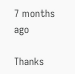7 months ago

Thanks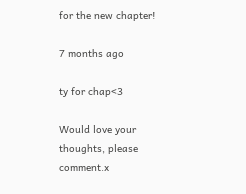for the new chapter!

7 months ago

ty for chap<3

Would love your thoughts, please comment.x